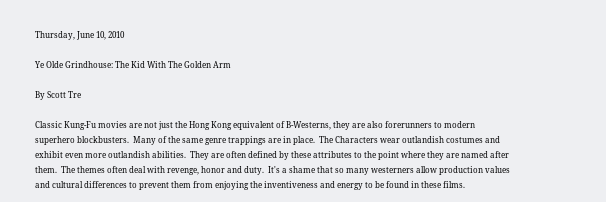Thursday, June 10, 2010

Ye Olde Grindhouse: The Kid With The Golden Arm

By Scott Tre

Classic Kung-Fu movies are not just the Hong Kong equivalent of B-Westerns, they are also forerunners to modern superhero blockbusters.  Many of the same genre trappings are in place.  The Characters wear outlandish costumes and exhibit even more outlandish abilities.  They are often defined by these attributes to the point where they are named after them.  The themes often deal with revenge, honor and duty.  It's a shame that so many westerners allow production values and cultural differences to prevent them from enjoying the inventiveness and energy to be found in these films.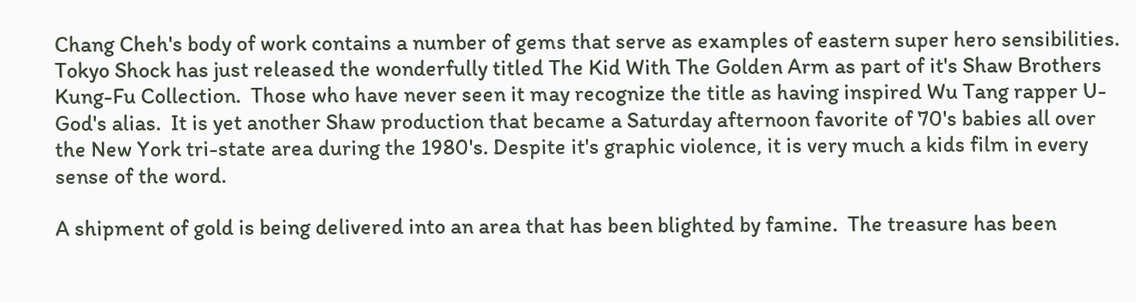Chang Cheh's body of work contains a number of gems that serve as examples of eastern super hero sensibilities.  Tokyo Shock has just released the wonderfully titled The Kid With The Golden Arm as part of it's Shaw Brothers Kung-Fu Collection.  Those who have never seen it may recognize the title as having inspired Wu Tang rapper U-God's alias.  It is yet another Shaw production that became a Saturday afternoon favorite of 70's babies all over the New York tri-state area during the 1980's. Despite it's graphic violence, it is very much a kids film in every sense of the word.

A shipment of gold is being delivered into an area that has been blighted by famine.  The treasure has been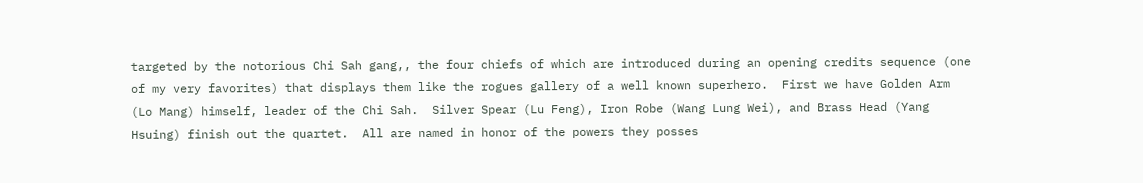targeted by the notorious Chi Sah gang,, the four chiefs of which are introduced during an opening credits sequence (one of my very favorites) that displays them like the rogues gallery of a well known superhero.  First we have Golden Arm (Lo Mang) himself, leader of the Chi Sah.  Silver Spear (Lu Feng), Iron Robe (Wang Lung Wei), and Brass Head (Yang Hsuing) finish out the quartet.  All are named in honor of the powers they posses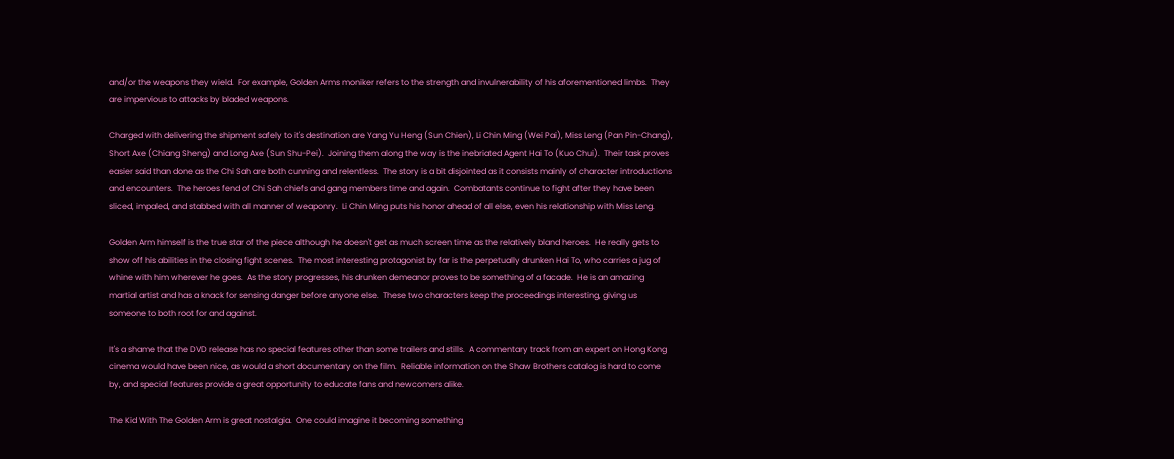and/or the weapons they wield.  For example, Golden Arms moniker refers to the strength and invulnerability of his aforementioned limbs.  They are impervious to attacks by bladed weapons.

Charged with delivering the shipment safely to it's destination are Yang Yu Heng (Sun Chien), Li Chin Ming (Wei Pai), Miss Leng (Pan Pin-Chang), Short Axe (Chiang Sheng) and Long Axe (Sun Shu-Pei).  Joining them along the way is the inebriated Agent Hai To (Kuo Chui).  Their task proves easier said than done as the Chi Sah are both cunning and relentless.  The story is a bit disjointed as it consists mainly of character introductions and encounters.  The heroes fend of Chi Sah chiefs and gang members time and again.  Combatants continue to fight after they have been sliced, impaled, and stabbed with all manner of weaponry.  Li Chin Ming puts his honor ahead of all else, even his relationship with Miss Leng.

Golden Arm himself is the true star of the piece although he doesn't get as much screen time as the relatively bland heroes.  He really gets to show off his abilities in the closing fight scenes.  The most interesting protagonist by far is the perpetually drunken Hai To, who carries a jug of whine with him wherever he goes.  As the story progresses, his drunken demeanor proves to be something of a facade.  He is an amazing martial artist and has a knack for sensing danger before anyone else.  These two characters keep the proceedings interesting, giving us someone to both root for and against.

It's a shame that the DVD release has no special features other than some trailers and stills.  A commentary track from an expert on Hong Kong cinema would have been nice, as would a short documentary on the film.  Reliable information on the Shaw Brothers catalog is hard to come by, and special features provide a great opportunity to educate fans and newcomers alike.

The Kid With The Golden Arm is great nostalgia.  One could imagine it becoming something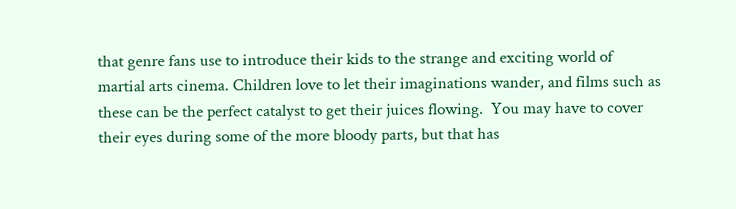that genre fans use to introduce their kids to the strange and exciting world of martial arts cinema. Children love to let their imaginations wander, and films such as these can be the perfect catalyst to get their juices flowing.  You may have to cover their eyes during some of the more bloody parts, but that has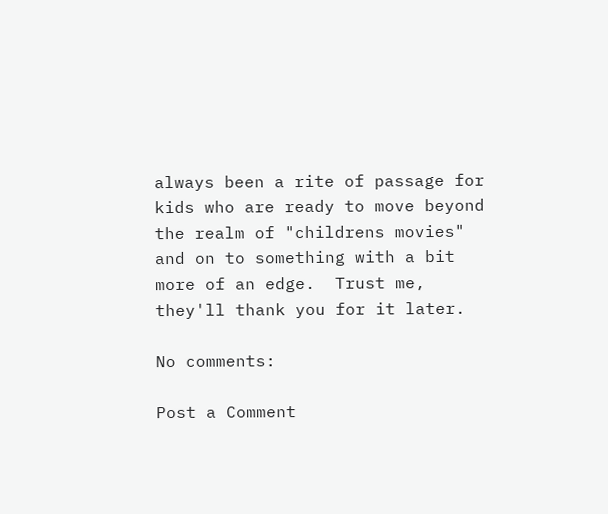always been a rite of passage for kids who are ready to move beyond the realm of "childrens movies" and on to something with a bit more of an edge.  Trust me, they'll thank you for it later.

No comments:

Post a Comment